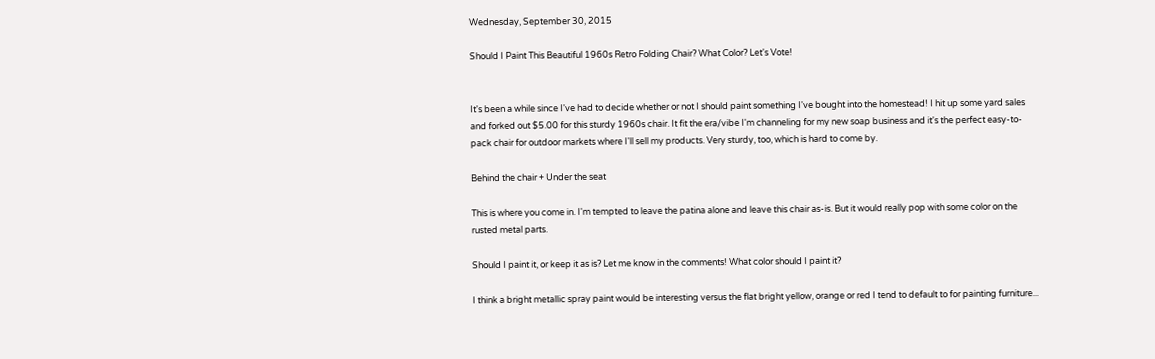Wednesday, September 30, 2015

Should I Paint This Beautiful 1960s Retro Folding Chair? What Color? Let's Vote!


It's been a while since I've had to decide whether or not I should paint something I've bought into the homestead! I hit up some yard sales and forked out $5.00 for this sturdy 1960s chair. It fit the era/vibe I'm channeling for my new soap business and it's the perfect easy-to-pack chair for outdoor markets where I'll sell my products. Very sturdy, too, which is hard to come by.

Behind the chair + Under the seat

This is where you come in. I'm tempted to leave the patina alone and leave this chair as-is. But it would really pop with some color on the rusted metal parts.

Should I paint it, or keep it as is? Let me know in the comments! What color should I paint it?

I think a bright metallic spray paint would be interesting versus the flat bright yellow, orange or red I tend to default to for painting furniture...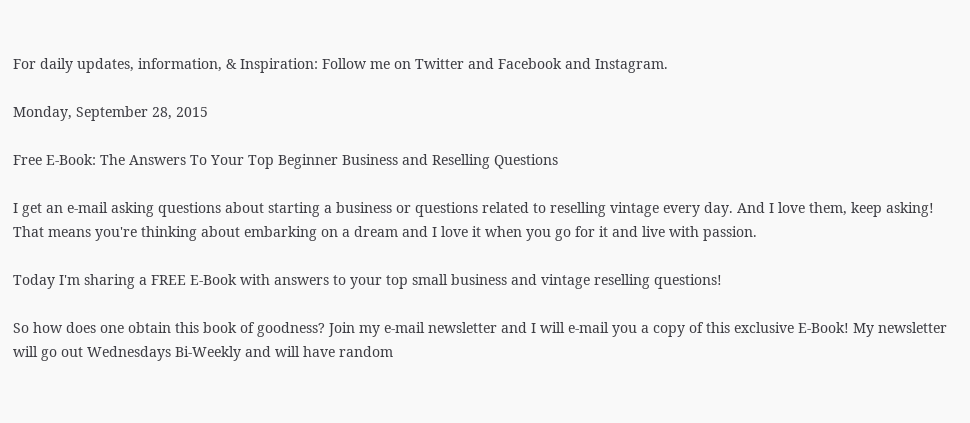For daily updates, information, & Inspiration: Follow me on Twitter and Facebook and Instagram.

Monday, September 28, 2015

Free E-Book: The Answers To Your Top Beginner Business and Reselling Questions

I get an e-mail asking questions about starting a business or questions related to reselling vintage every day. And I love them, keep asking! That means you're thinking about embarking on a dream and I love it when you go for it and live with passion.

Today I'm sharing a FREE E-Book with answers to your top small business and vintage reselling questions!

So how does one obtain this book of goodness? Join my e-mail newsletter and I will e-mail you a copy of this exclusive E-Book! My newsletter will go out Wednesdays Bi-Weekly and will have random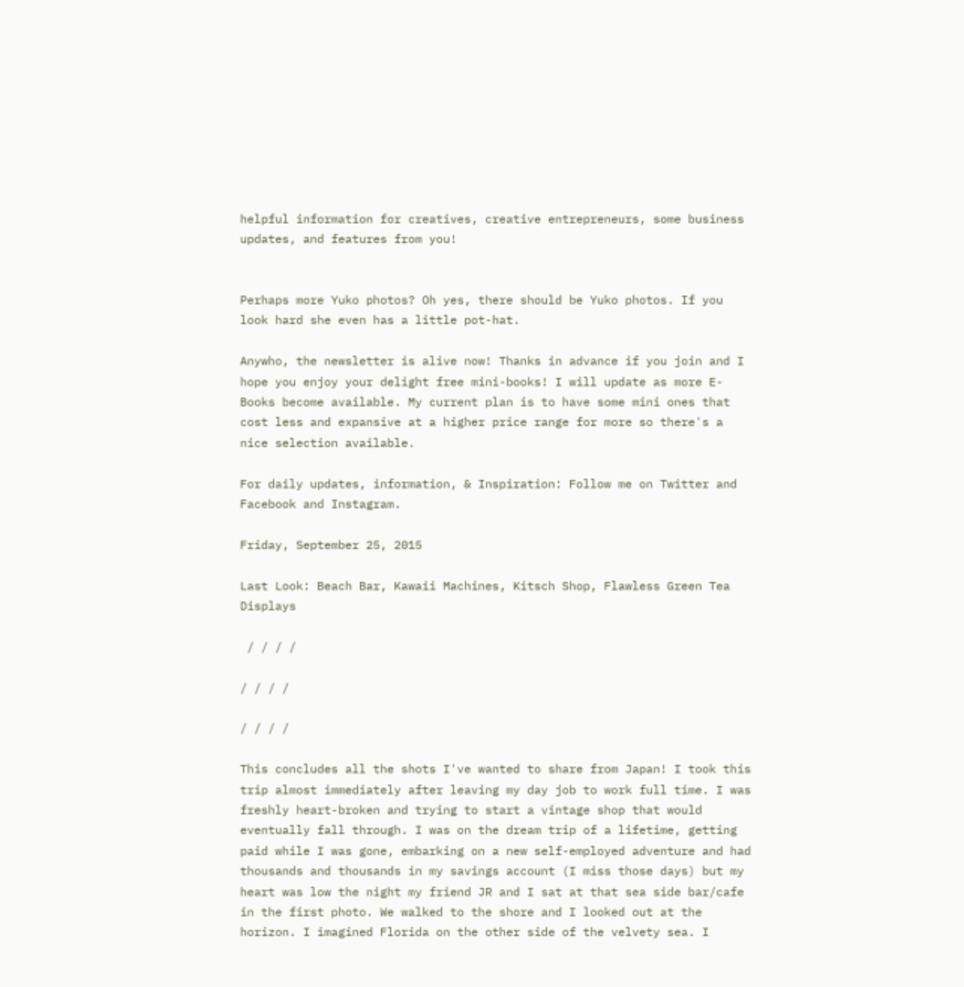helpful information for creatives, creative entrepreneurs, some business updates, and features from you!


Perhaps more Yuko photos? Oh yes, there should be Yuko photos. If you look hard she even has a little pot-hat.

Anywho, the newsletter is alive now! Thanks in advance if you join and I hope you enjoy your delight free mini-books! I will update as more E-Books become available. My current plan is to have some mini ones that cost less and expansive at a higher price range for more so there's a nice selection available.

For daily updates, information, & Inspiration: Follow me on Twitter and Facebook and Instagram.

Friday, September 25, 2015

Last Look: Beach Bar, Kawaii Machines, Kitsch Shop, Flawless Green Tea Displays

 / / / /

/ / / /

/ / / /

This concludes all the shots I've wanted to share from Japan! I took this trip almost immediately after leaving my day job to work full time. I was freshly heart-broken and trying to start a vintage shop that would eventually fall through. I was on the dream trip of a lifetime, getting paid while I was gone, embarking on a new self-employed adventure and had thousands and thousands in my savings account (I miss those days) but my heart was low the night my friend JR and I sat at that sea side bar/cafe in the first photo. We walked to the shore and I looked out at the horizon. I imagined Florida on the other side of the velvety sea. I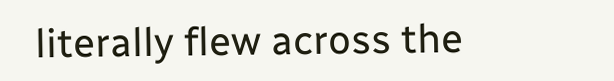literally flew across the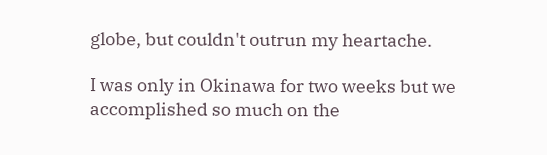globe, but couldn't outrun my heartache.

I was only in Okinawa for two weeks but we accomplished so much on the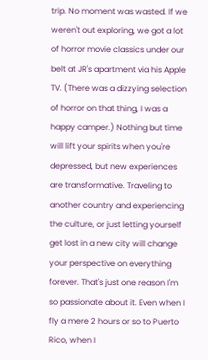trip. No moment was wasted. If we weren't out exploring, we got a lot of horror movie classics under our belt at JR's apartment via his Apple TV. (There was a dizzying selection of horror on that thing, I was a happy camper.) Nothing but time will lift your spirits when you're depressed, but new experiences are transformative. Traveling to another country and experiencing the culture, or just letting yourself get lost in a new city will change your perspective on everything forever. That's just one reason I'm so passionate about it. Even when I fly a mere 2 hours or so to Puerto Rico, when I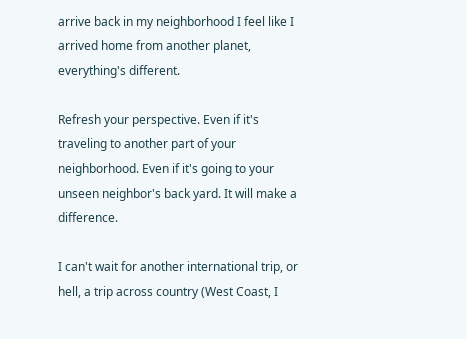arrive back in my neighborhood I feel like I arrived home from another planet, everything's different.

Refresh your perspective. Even if it's traveling to another part of your neighborhood. Even if it's going to your unseen neighbor's back yard. It will make a difference.

I can't wait for another international trip, or hell, a trip across country (West Coast, I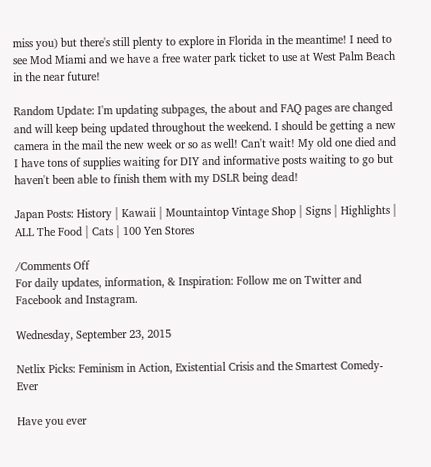miss you) but there's still plenty to explore in Florida in the meantime! I need to see Mod Miami and we have a free water park ticket to use at West Palm Beach in the near future!

Random Update: I'm updating subpages, the about and FAQ pages are changed and will keep being updated throughout the weekend. I should be getting a new camera in the mail the new week or so as well! Can't wait! My old one died and I have tons of supplies waiting for DIY and informative posts waiting to go but haven't been able to finish them with my DSLR being dead!

Japan Posts: History | Kawaii | Mountaintop Vintage Shop | Signs | Highlights | ALL The Food | Cats | 100 Yen Stores

/Comments Off
For daily updates, information, & Inspiration: Follow me on Twitter and Facebook and Instagram.

Wednesday, September 23, 2015

Netlix Picks: Feminism in Action, Existential Crisis and the Smartest Comedy- Ever

Have you ever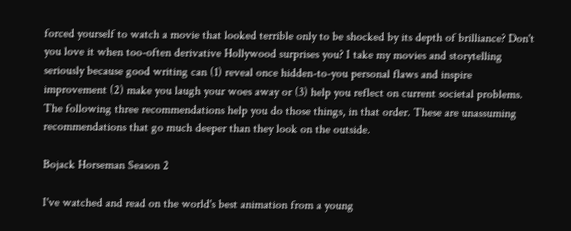forced yourself to watch a movie that looked terrible only to be shocked by its depth of brilliance? Don't you love it when too-often derivative Hollywood surprises you? I take my movies and storytelling seriously because good writing can (1) reveal once hidden-to-you personal flaws and inspire improvement (2) make you laugh your woes away or (3) help you reflect on current societal problems. The following three recommendations help you do those things, in that order. These are unassuming recommendations that go much deeper than they look on the outside.

Bojack Horseman Season 2

I've watched and read on the world's best animation from a young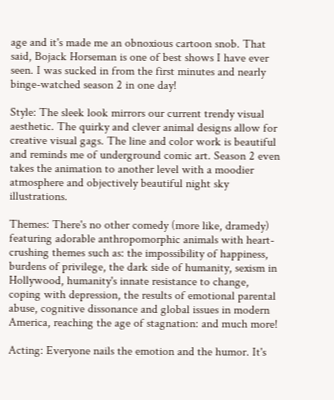age and it's made me an obnoxious cartoon snob. That said, Bojack Horseman is one of best shows I have ever seen. I was sucked in from the first minutes and nearly binge-watched season 2 in one day!

Style: The sleek look mirrors our current trendy visual aesthetic. The quirky and clever animal designs allow for creative visual gags. The line and color work is beautiful and reminds me of underground comic art. Season 2 even takes the animation to another level with a moodier atmosphere and objectively beautiful night sky illustrations.

Themes: There's no other comedy (more like, dramedy) featuring adorable anthropomorphic animals with heart-crushing themes such as: the impossibility of happiness, burdens of privilege, the dark side of humanity, sexism in Hollywood, humanity's innate resistance to change, coping with depression, the results of emotional parental abuse, cognitive dissonance and global issues in modern America, reaching the age of stagnation: and much more!

Acting: Everyone nails the emotion and the humor. It's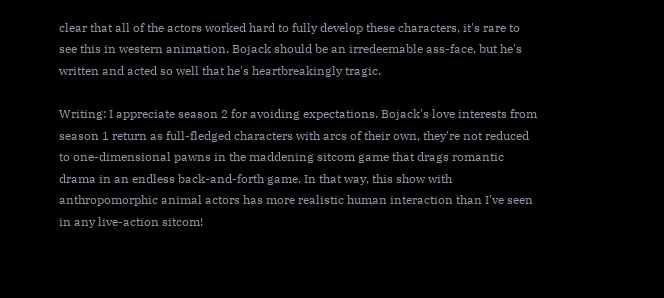clear that all of the actors worked hard to fully develop these characters, it's rare to see this in western animation. Bojack should be an irredeemable ass-face, but he's written and acted so well that he's heartbreakingly tragic.

Writing: I appreciate season 2 for avoiding expectations. Bojack's love interests from season 1 return as full-fledged characters with arcs of their own, they're not reduced to one-dimensional pawns in the maddening sitcom game that drags romantic drama in an endless back-and-forth game. In that way, this show with anthropomorphic animal actors has more realistic human interaction than I've seen in any live-action sitcom!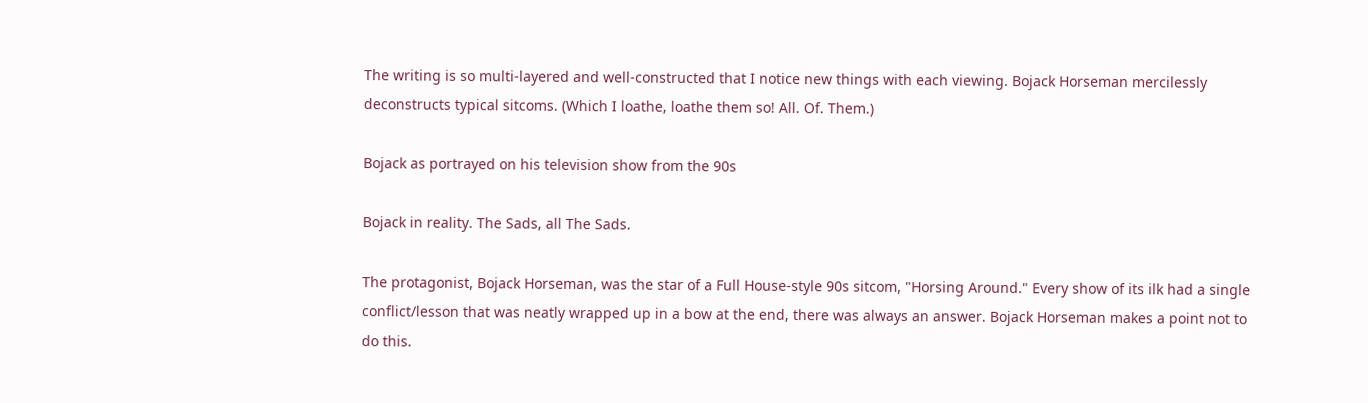The writing is so multi-layered and well-constructed that I notice new things with each viewing. Bojack Horseman mercilessly deconstructs typical sitcoms. (Which I loathe, loathe them so! All. Of. Them.)

Bojack as portrayed on his television show from the 90s

Bojack in reality. The Sads, all The Sads.

The protagonist, Bojack Horseman, was the star of a Full House-style 90s sitcom, "Horsing Around." Every show of its ilk had a single conflict/lesson that was neatly wrapped up in a bow at the end, there was always an answer. Bojack Horseman makes a point not to do this.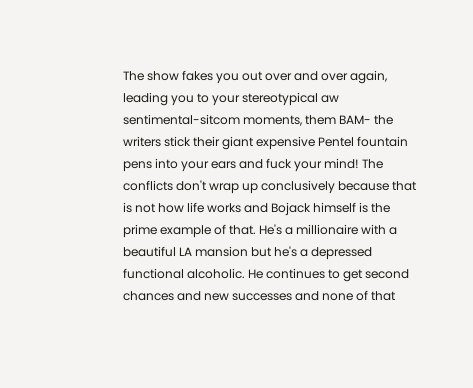The show fakes you out over and over again, leading you to your stereotypical aw sentimental-sitcom moments, them BAM- the writers stick their giant expensive Pentel fountain pens into your ears and fuck your mind! The conflicts don't wrap up conclusively because that is not how life works and Bojack himself is the prime example of that. He's a millionaire with a beautiful LA mansion but he's a depressed functional alcoholic. He continues to get second chances and new successes and none of that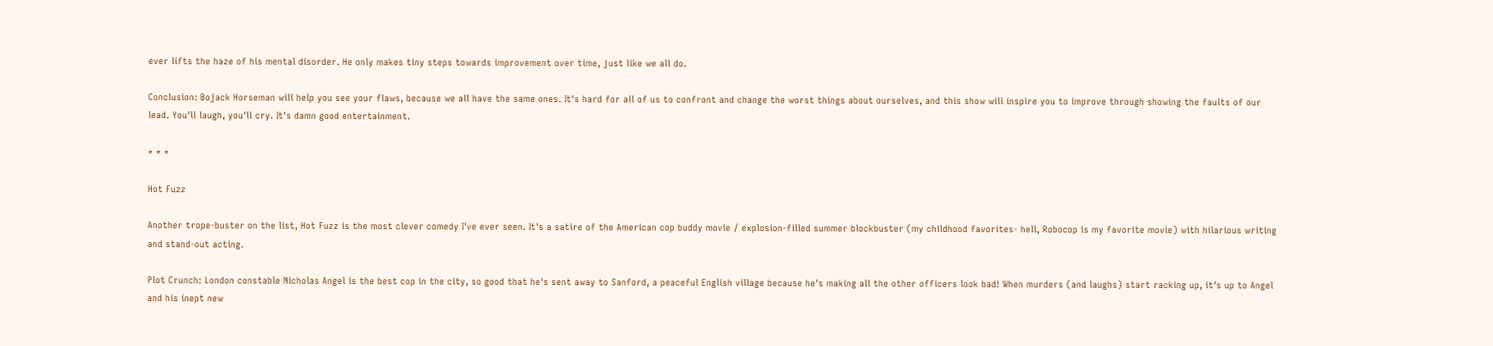ever lifts the haze of his mental disorder. He only makes tiny steps towards improvement over time, just like we all do.

Conclusion: Bojack Horseman will help you see your flaws, because we all have the same ones. It's hard for all of us to confront and change the worst things about ourselves, and this show will inspire you to improve through showing the faults of our lead. You'll laugh, you'll cry. It's damn good entertainment.

* * *

Hot Fuzz

Another trope-buster on the list, Hot Fuzz is the most clever comedy I've ever seen. It's a satire of the American cop buddy movie / explosion-filled summer blockbuster (my childhood favorites- hell, Robocop is my favorite movie) with hilarious writing and stand-out acting.

Plot Crunch: London constable Nicholas Angel is the best cop in the city, so good that he's sent away to Sanford, a peaceful English village because he's making all the other officers look bad! When murders (and laughs) start racking up, it's up to Angel and his inept new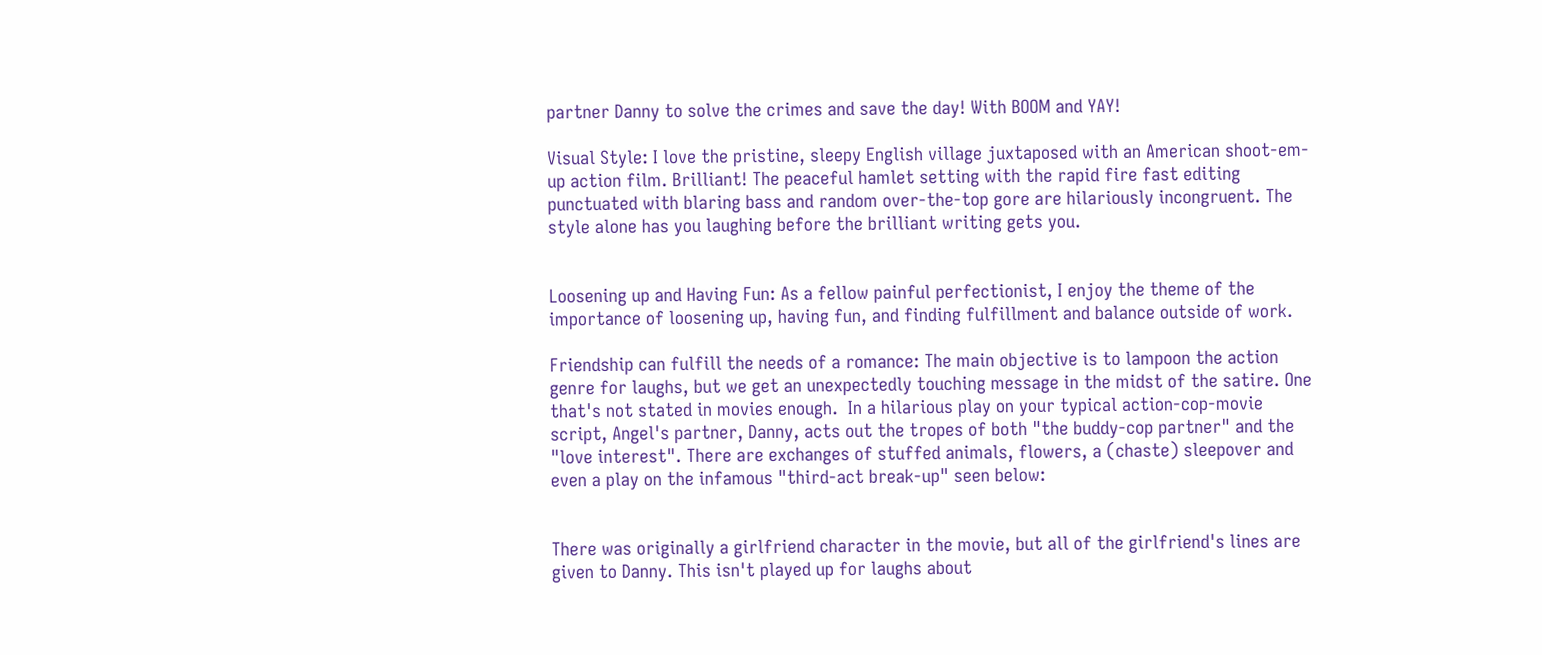partner Danny to solve the crimes and save the day! With BOOM and YAY!

Visual Style: I love the pristine, sleepy English village juxtaposed with an American shoot-em-up action film. Brilliant! The peaceful hamlet setting with the rapid fire fast editing punctuated with blaring bass and random over-the-top gore are hilariously incongruent. The style alone has you laughing before the brilliant writing gets you.


Loosening up and Having Fun: As a fellow painful perfectionist, I enjoy the theme of the importance of loosening up, having fun, and finding fulfillment and balance outside of work.

Friendship can fulfill the needs of a romance: The main objective is to lampoon the action genre for laughs, but we get an unexpectedly touching message in the midst of the satire. One that's not stated in movies enough.  In a hilarious play on your typical action-cop-movie script, Angel's partner, Danny, acts out the tropes of both "the buddy-cop partner" and the "love interest". There are exchanges of stuffed animals, flowers, a (chaste) sleepover and even a play on the infamous "third-act break-up" seen below:


There was originally a girlfriend character in the movie, but all of the girlfriend's lines are given to Danny. This isn't played up for laughs about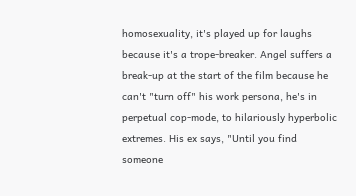homosexuality, it's played up for laughs because it's a trope-breaker. Angel suffers a break-up at the start of the film because he can't "turn off" his work persona, he's in perpetual cop-mode, to hilariously hyperbolic extremes. His ex says, "Until you find someone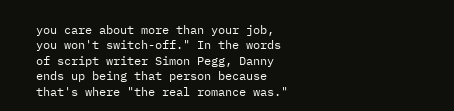you care about more than your job, you won't switch-off." In the words of script writer Simon Pegg, Danny ends up being that person because that's where "the real romance was."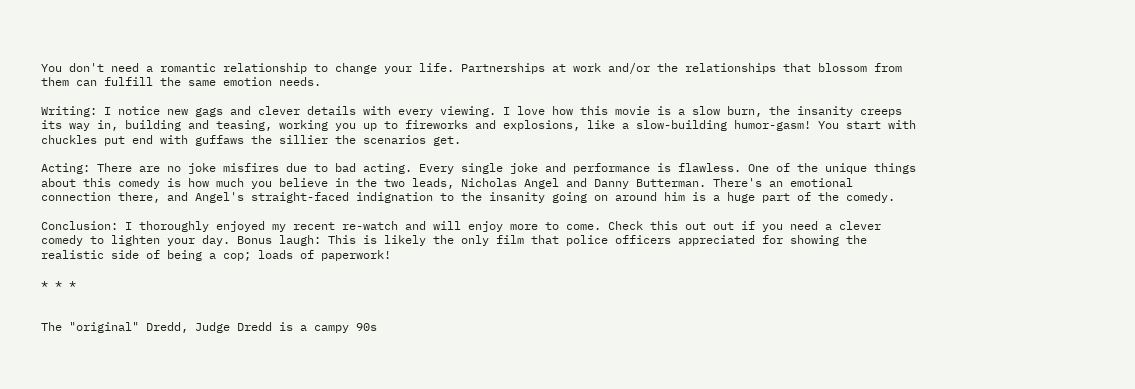You don't need a romantic relationship to change your life. Partnerships at work and/or the relationships that blossom from them can fulfill the same emotion needs.

Writing: I notice new gags and clever details with every viewing. I love how this movie is a slow burn, the insanity creeps its way in, building and teasing, working you up to fireworks and explosions, like a slow-building humor-gasm! You start with chuckles put end with guffaws the sillier the scenarios get.

Acting: There are no joke misfires due to bad acting. Every single joke and performance is flawless. One of the unique things about this comedy is how much you believe in the two leads, Nicholas Angel and Danny Butterman. There's an emotional connection there, and Angel's straight-faced indignation to the insanity going on around him is a huge part of the comedy.

Conclusion: I thoroughly enjoyed my recent re-watch and will enjoy more to come. Check this out out if you need a clever comedy to lighten your day. Bonus laugh: This is likely the only film that police officers appreciated for showing the realistic side of being a cop; loads of paperwork!

* * *


The "original" Dredd, Judge Dredd is a campy 90s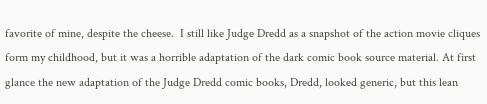favorite of mine, despite the cheese.  I still like Judge Dredd as a snapshot of the action movie cliques form my childhood, but it was a horrible adaptation of the dark comic book source material. At first glance the new adaptation of the Judge Dredd comic books, Dredd, looked generic, but this lean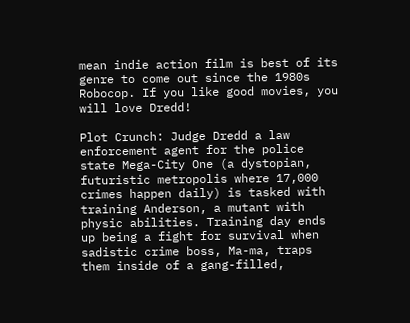mean indie action film is best of its genre to come out since the 1980s Robocop. If you like good movies, you will love Dredd!

Plot Crunch: Judge Dredd a law enforcement agent for the police state Mega-City One (a dystopian, futuristic metropolis where 17,000 crimes happen daily) is tasked with training Anderson, a mutant with physic abilities. Training day ends up being a fight for survival when sadistic crime boss, Ma-ma, traps them inside of a gang-filled,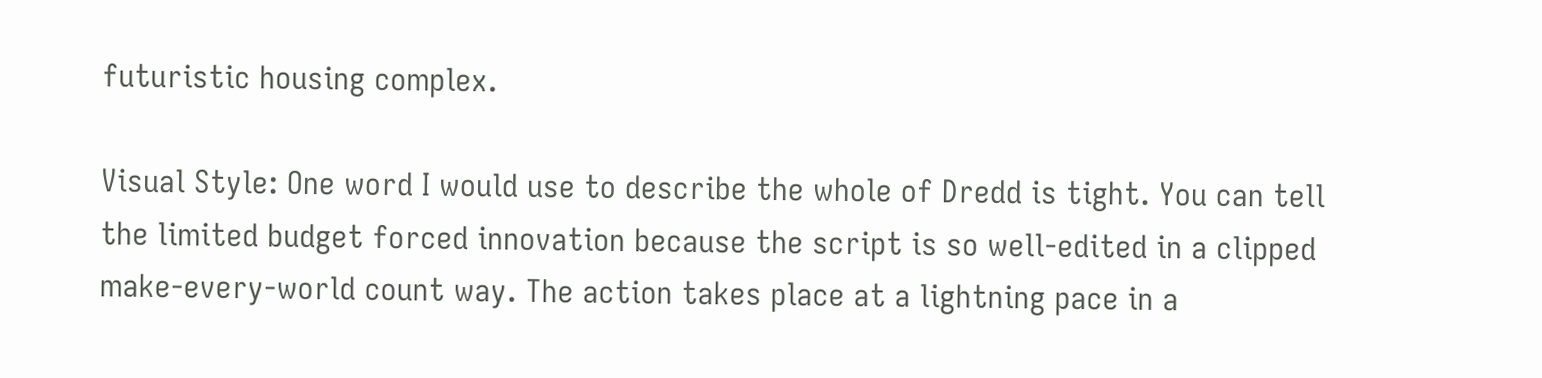futuristic housing complex.

Visual Style: One word I would use to describe the whole of Dredd is tight. You can tell the limited budget forced innovation because the script is so well-edited in a clipped make-every-world count way. The action takes place at a lightning pace in a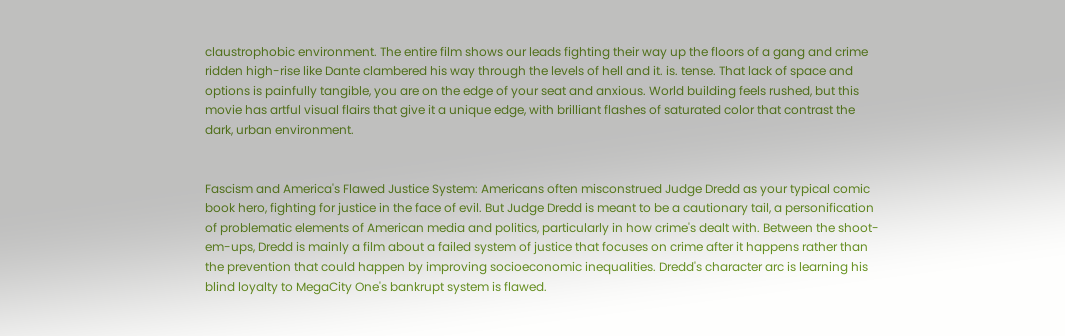claustrophobic environment. The entire film shows our leads fighting their way up the floors of a gang and crime ridden high-rise like Dante clambered his way through the levels of hell and it. is. tense. That lack of space and options is painfully tangible, you are on the edge of your seat and anxious. World building feels rushed, but this movie has artful visual flairs that give it a unique edge, with brilliant flashes of saturated color that contrast the dark, urban environment.


Fascism and America's Flawed Justice System: Americans often misconstrued Judge Dredd as your typical comic book hero, fighting for justice in the face of evil. But Judge Dredd is meant to be a cautionary tail, a personification of problematic elements of American media and politics, particularly in how crime's dealt with. Between the shoot-em-ups, Dredd is mainly a film about a failed system of justice that focuses on crime after it happens rather than the prevention that could happen by improving socioeconomic inequalities. Dredd's character arc is learning his blind loyalty to MegaCity One's bankrupt system is flawed.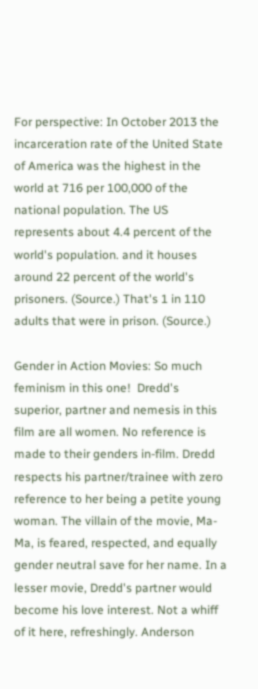For perspective: In October 2013 the incarceration rate of the United State of America was the highest in the world at 716 per 100,000 of the national population. The US represents about 4.4 percent of the world's population. and it houses around 22 percent of the world's prisoners. (Source.) That's 1 in 110 adults that were in prison. (Source.)

Gender in Action Movies: So much feminism in this one!  Dredd's superior, partner and nemesis in this film are all women. No reference is made to their genders in-film. Dredd respects his partner/trainee with zero reference to her being a petite young woman. The villain of the movie, Ma-Ma, is feared, respected, and equally gender neutral save for her name. In a lesser movie, Dredd's partner would become his love interest. Not a whiff of it here, refreshingly. Anderson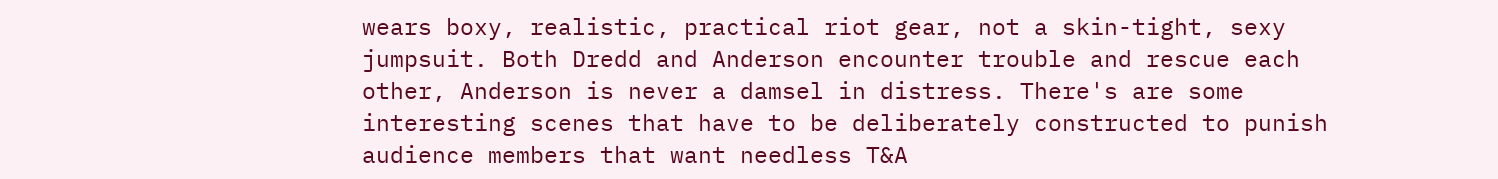wears boxy, realistic, practical riot gear, not a skin-tight, sexy jumpsuit. Both Dredd and Anderson encounter trouble and rescue each other, Anderson is never a damsel in distress. There's are some interesting scenes that have to be deliberately constructed to punish audience members that want needless T&A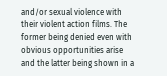and/or sexual violence with their violent action films. The former being denied even with obvious opportunities arise and the latter being shown in a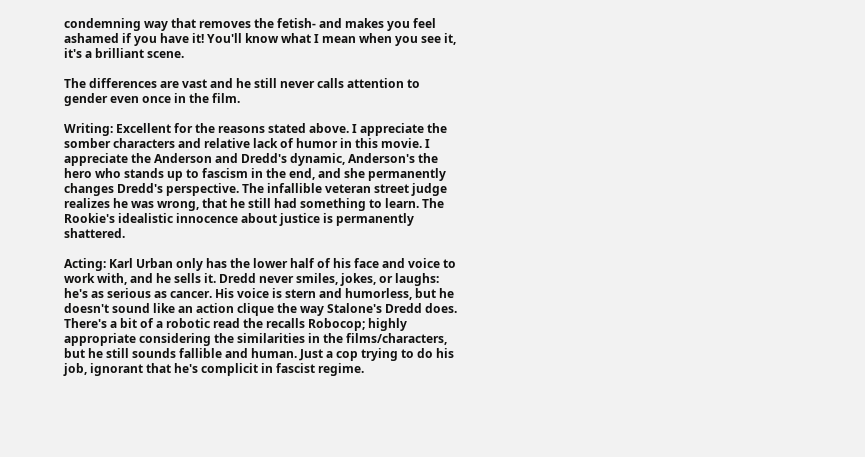condemning way that removes the fetish- and makes you feel ashamed if you have it! You'll know what I mean when you see it, it's a brilliant scene.

The differences are vast and he still never calls attention to gender even once in the film.

Writing: Excellent for the reasons stated above. I appreciate the somber characters and relative lack of humor in this movie. I appreciate the Anderson and Dredd's dynamic, Anderson's the hero who stands up to fascism in the end, and she permanently changes Dredd's perspective. The infallible veteran street judge realizes he was wrong, that he still had something to learn. The Rookie's idealistic innocence about justice is permanently shattered.

Acting: Karl Urban only has the lower half of his face and voice to work with, and he sells it. Dredd never smiles, jokes, or laughs: he's as serious as cancer. His voice is stern and humorless, but he doesn't sound like an action clique the way Stalone's Dredd does. There's a bit of a robotic read the recalls Robocop; highly appropriate considering the similarities in the films/characters, but he still sounds fallible and human. Just a cop trying to do his job, ignorant that he's complicit in fascist regime.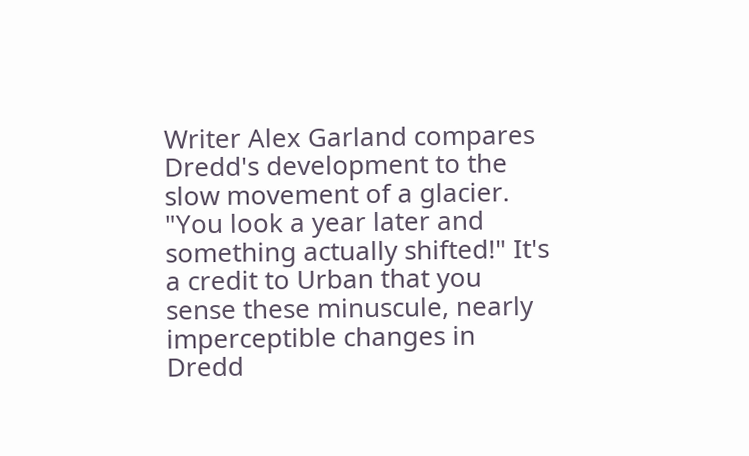Writer Alex Garland compares Dredd's development to the slow movement of a glacier. "You look a year later and something actually shifted!" It's a credit to Urban that you sense these minuscule, nearly imperceptible changes in Dredd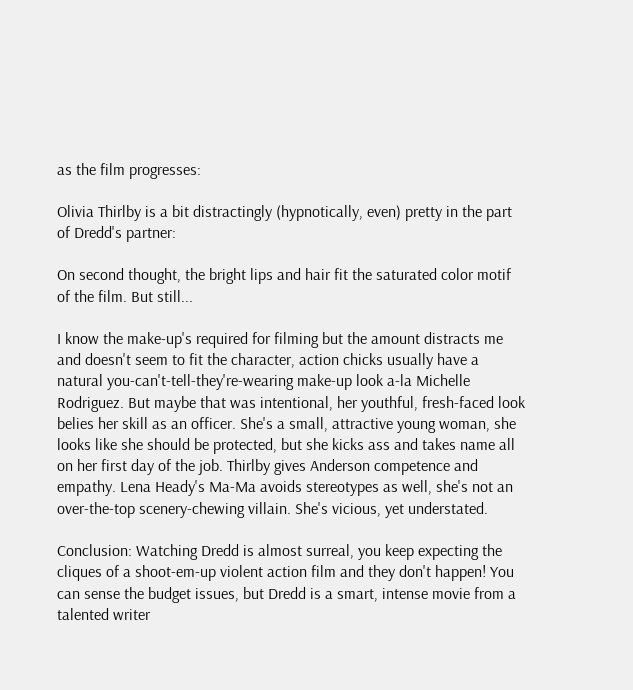as the film progresses:

Olivia Thirlby is a bit distractingly (hypnotically, even) pretty in the part of Dredd's partner:

On second thought, the bright lips and hair fit the saturated color motif of the film. But still...

I know the make-up's required for filming but the amount distracts me and doesn't seem to fit the character, action chicks usually have a natural you-can't-tell-they're-wearing make-up look a-la Michelle Rodriguez. But maybe that was intentional, her youthful, fresh-faced look belies her skill as an officer. She's a small, attractive young woman, she looks like she should be protected, but she kicks ass and takes name all on her first day of the job. Thirlby gives Anderson competence and empathy. Lena Heady's Ma-Ma avoids stereotypes as well, she's not an over-the-top scenery-chewing villain. She's vicious, yet understated.

Conclusion: Watching Dredd is almost surreal, you keep expecting the cliques of a shoot-em-up violent action film and they don't happen! You can sense the budget issues, but Dredd is a smart, intense movie from a talented writer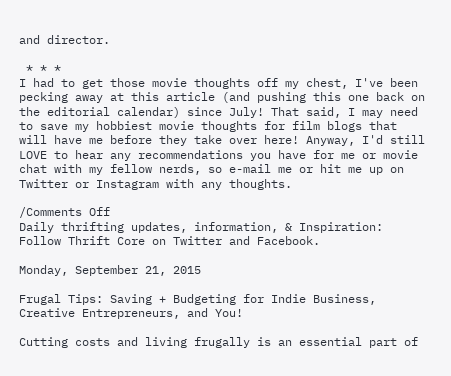and director.

 * * *
I had to get those movie thoughts off my chest, I've been pecking away at this article (and pushing this one back on the editorial calendar) since July! That said, I may need to save my hobbiest movie thoughts for film blogs that will have me before they take over here! Anyway, I'd still LOVE to hear any recommendations you have for me or movie chat with my fellow nerds, so e-mail me or hit me up on Twitter or Instagram with any thoughts.

/Comments Off
Daily thrifting updates, information, & Inspiration: Follow Thrift Core on Twitter and Facebook.

Monday, September 21, 2015

Frugal Tips: Saving + Budgeting for Indie Business, Creative Entrepreneurs, and You!

Cutting costs and living frugally is an essential part of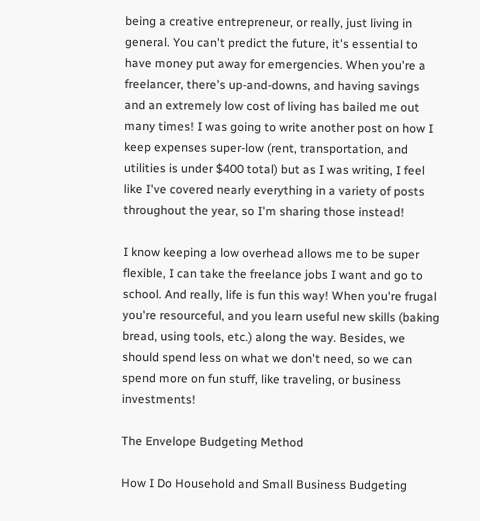being a creative entrepreneur, or really, just living in general. You can't predict the future, it's essential to have money put away for emergencies. When you're a freelancer, there's up-and-downs, and having savings and an extremely low cost of living has bailed me out many times! I was going to write another post on how I keep expenses super-low (rent, transportation, and utilities is under $400 total) but as I was writing, I feel like I've covered nearly everything in a variety of posts throughout the year, so I'm sharing those instead!

I know keeping a low overhead allows me to be super flexible, I can take the freelance jobs I want and go to school. And really, life is fun this way! When you're frugal you're resourceful, and you learn useful new skills (baking bread, using tools, etc.) along the way. Besides, we should spend less on what we don't need, so we can spend more on fun stuff, like traveling, or business investments!

The Envelope Budgeting Method

How I Do Household and Small Business Budgeting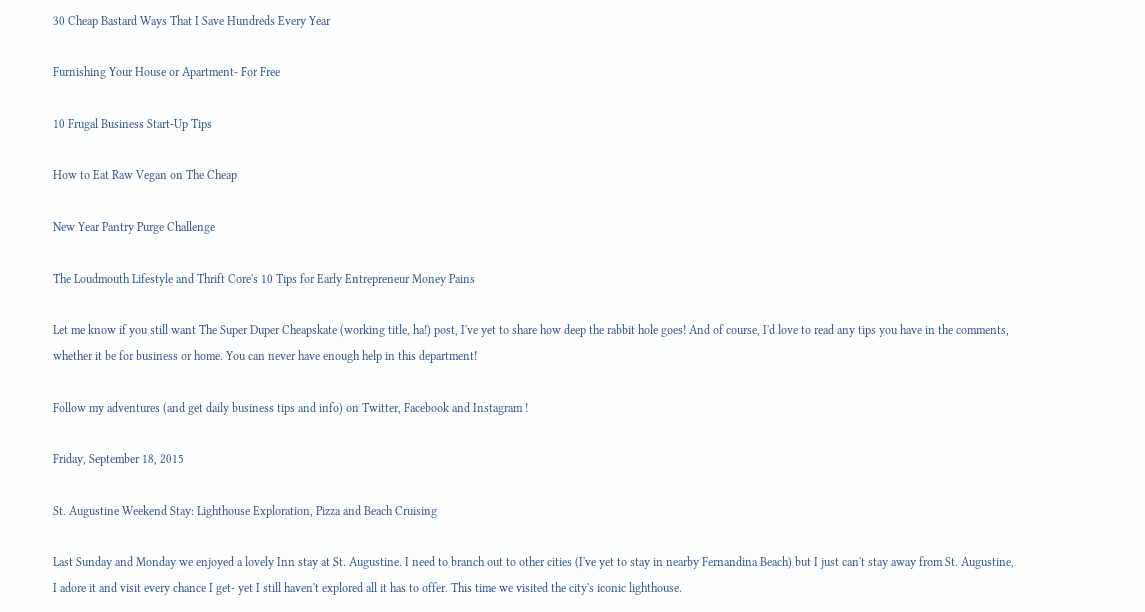30 Cheap Bastard Ways That I Save Hundreds Every Year

Furnishing Your House or Apartment- For Free

10 Frugal Business Start-Up Tips

How to Eat Raw Vegan on The Cheap

New Year Pantry Purge Challenge

The Loudmouth Lifestyle and Thrift Core's 10 Tips for Early Entrepreneur Money Pains

Let me know if you still want The Super Duper Cheapskate (working title, ha!) post, I've yet to share how deep the rabbit hole goes! And of course, I'd love to read any tips you have in the comments, whether it be for business or home. You can never have enough help in this department!

Follow my adventures (and get daily business tips and info) on Twitter, Facebook and Instagram !

Friday, September 18, 2015

St. Augustine Weekend Stay: Lighthouse Exploration, Pizza and Beach Cruising

Last Sunday and Monday we enjoyed a lovely Inn stay at St. Augustine. I need to branch out to other cities (I've yet to stay in nearby Fernandina Beach) but I just can't stay away from St. Augustine, I adore it and visit every chance I get- yet I still haven't explored all it has to offer. This time we visited the city's iconic lighthouse.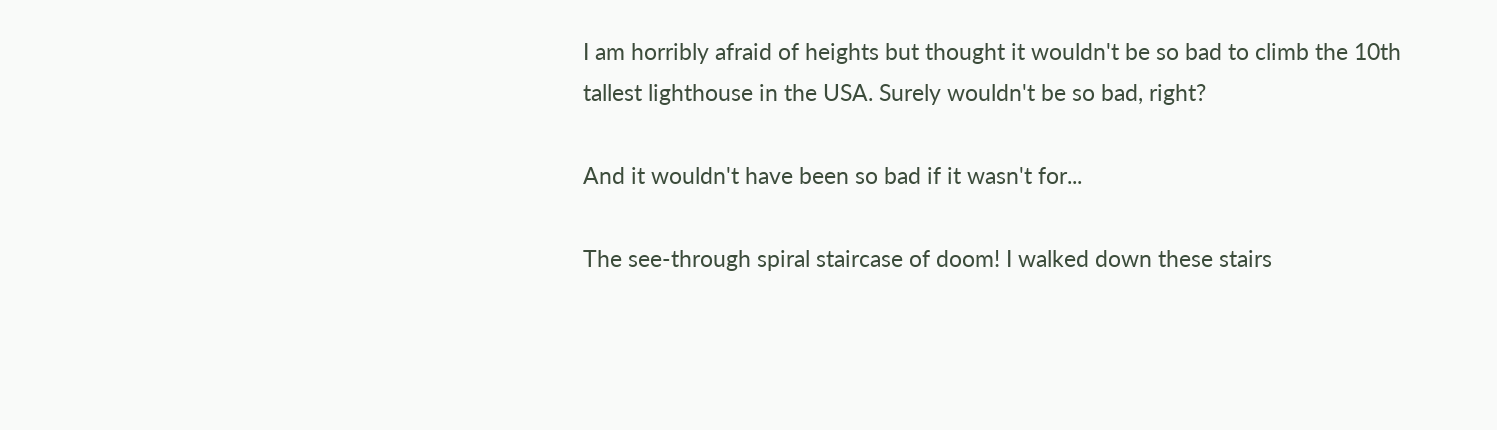I am horribly afraid of heights but thought it wouldn't be so bad to climb the 10th tallest lighthouse in the USA. Surely wouldn't be so bad, right?

And it wouldn't have been so bad if it wasn't for...

The see-through spiral staircase of doom! I walked down these stairs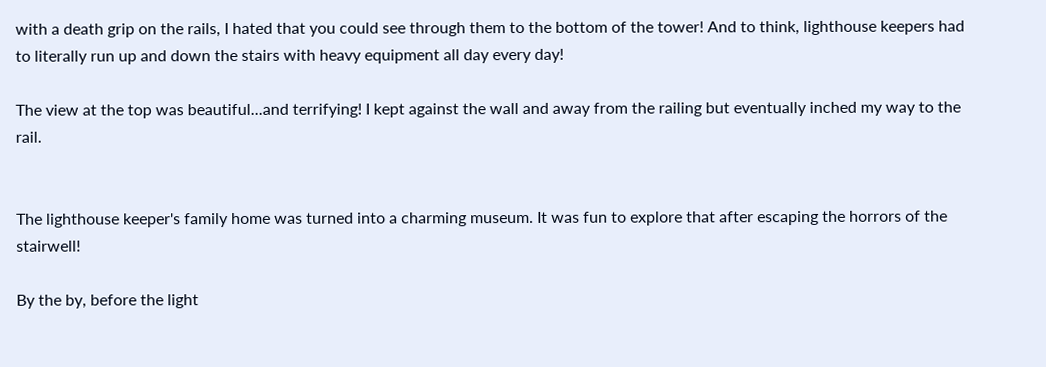with a death grip on the rails, I hated that you could see through them to the bottom of the tower! And to think, lighthouse keepers had to literally run up and down the stairs with heavy equipment all day every day!

The view at the top was beautiful...and terrifying! I kept against the wall and away from the railing but eventually inched my way to the rail.


The lighthouse keeper's family home was turned into a charming museum. It was fun to explore that after escaping the horrors of the stairwell!

By the by, before the light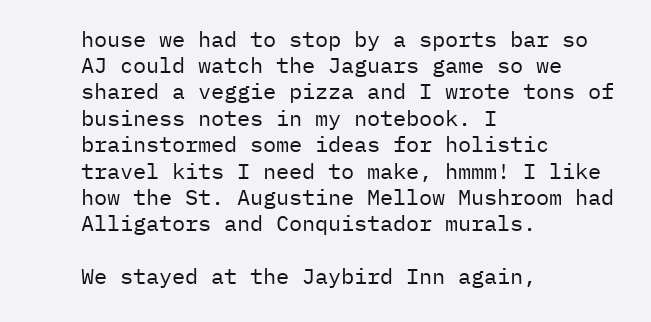house we had to stop by a sports bar so AJ could watch the Jaguars game so we shared a veggie pizza and I wrote tons of business notes in my notebook. I brainstormed some ideas for holistic travel kits I need to make, hmmm! I like how the St. Augustine Mellow Mushroom had Alligators and Conquistador murals.

We stayed at the Jaybird Inn again,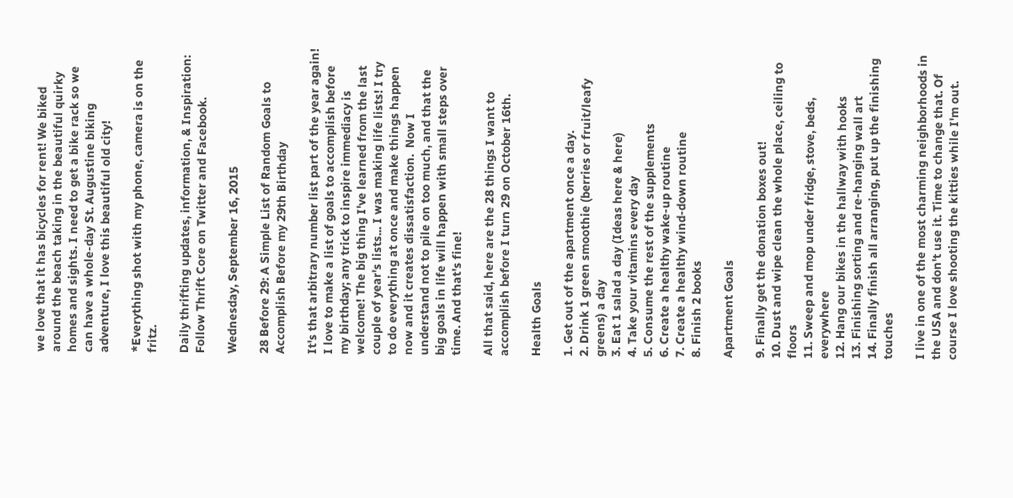we love that it has bicycles for rent! We biked around the beach taking in the beautiful quirky homes and sights. I need to get a bike rack so we can have a whole-day St. Augustine biking adventure, I love this beautiful old city!

*Everything shot with my phone, camera is on the fritz.

Daily thrifting updates, information, & Inspiration: Follow Thrift Core on Twitter and Facebook.

Wednesday, September 16, 2015

28 Before 29: A Simple List of Random Goals to Accomplish Before my 29th Birthday

It's that arbitrary number list part of the year again! I love to make a list of goals to accomplish before my birthday; any trick to inspire immediacy is welcome! The big thing I've learned from the last couple of year's lists... I was making life lists! I try to do everything at once and make things happen now and it creates dissatisfaction.  Now I understand not to pile on too much, and that the big goals in life will happen with small steps over time. And that's fine!

All that said, here are the 28 things I want to accomplish before I turn 29 on October 16th.

Health Goals

1. Get out of the apartment once a day.
2. Drink 1 green smoothie (berries or fruit/leafy greens) a day
3. Eat 1 salad a day (Ideas here & here)
4. Take your vitamins every day
5. Consume the rest of the supplements
6. Create a healthy wake-up routine
7. Create a healthy wind-down routine
8. Finish 2 books

Apartment Goals

9. Finally get the donation boxes out!
10. Dust and wipe clean the whole place, ceiling to floors
11. Sweep and mop under fridge, stove, beds, everywhere
12. Hang our bikes in the hallway with hooks
13. Finishing sorting and re-hanging wall art
14. Finally finish all arranging, put up the finishing touches

I live in one of the most charming neighborhoods in the USA and don't use it. Time to change that. Of course I love shooting the kitties while I'm out.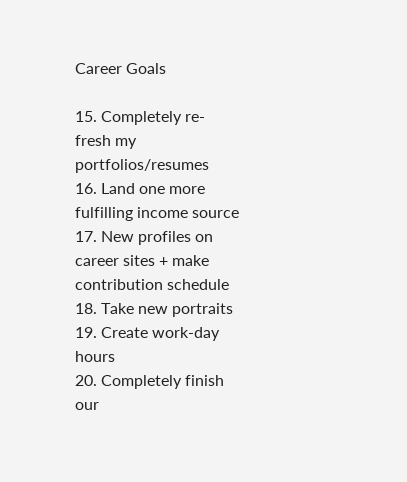Career Goals

15. Completely re-fresh my portfolios/resumes
16. Land one more fulfilling income source
17. New profiles on career sites + make contribution schedule
18. Take new portraits
19. Create work-day hours
20. Completely finish our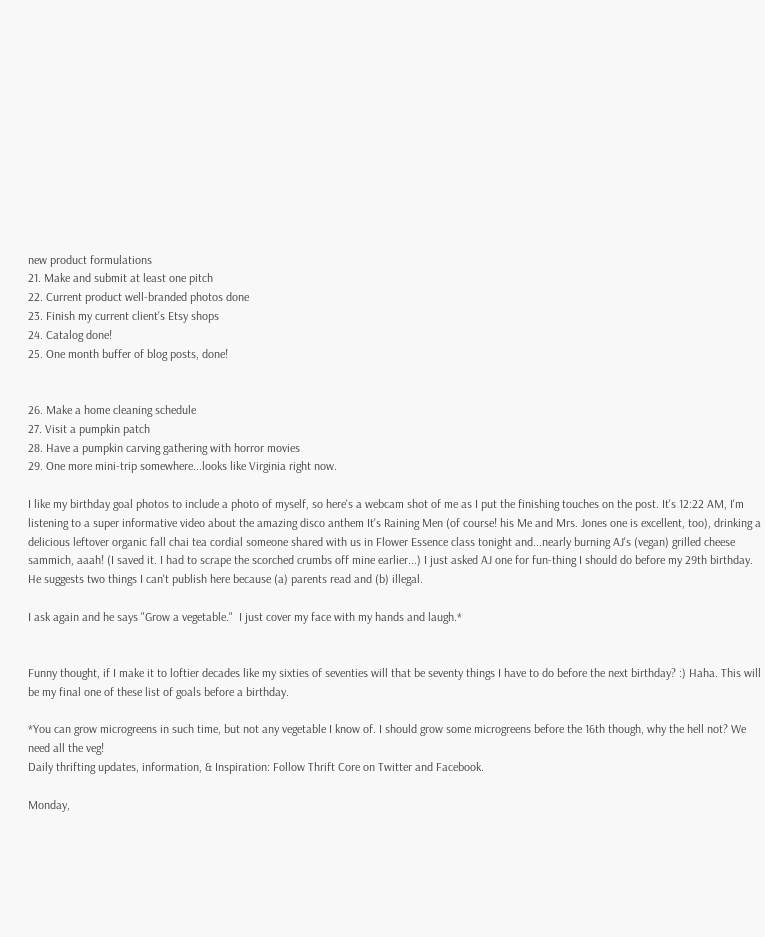new product formulations
21. Make and submit at least one pitch
22. Current product well-branded photos done
23. Finish my current client's Etsy shops
24. Catalog done!
25. One month buffer of blog posts, done!


26. Make a home cleaning schedule
27. Visit a pumpkin patch
28. Have a pumpkin carving gathering with horror movies
29. One more mini-trip somewhere...looks like Virginia right now.

I like my birthday goal photos to include a photo of myself, so here's a webcam shot of me as I put the finishing touches on the post. It's 12:22 AM, I'm listening to a super informative video about the amazing disco anthem It's Raining Men (of course! his Me and Mrs. Jones one is excellent, too), drinking a delicious leftover organic fall chai tea cordial someone shared with us in Flower Essence class tonight and...nearly burning AJ's (vegan) grilled cheese sammich, aaah! (I saved it. I had to scrape the scorched crumbs off mine earlier...) I just asked AJ one for fun-thing I should do before my 29th birthday. He suggests two things I can't publish here because (a) parents read and (b) illegal.

I ask again and he says "Grow a vegetable."  I just cover my face with my hands and laugh.*


Funny thought, if I make it to loftier decades like my sixties of seventies will that be seventy things I have to do before the next birthday? :) Haha. This will be my final one of these list of goals before a birthday.

*You can grow microgreens in such time, but not any vegetable I know of. I should grow some microgreens before the 16th though, why the hell not? We need all the veg!
Daily thrifting updates, information, & Inspiration: Follow Thrift Core on Twitter and Facebook.

Monday,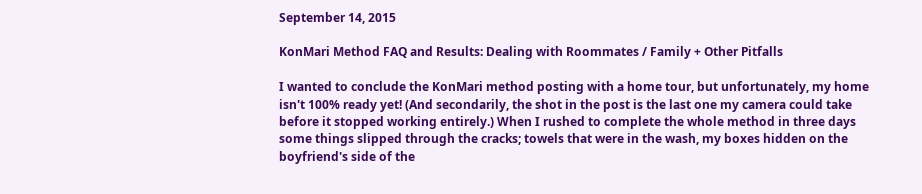September 14, 2015

KonMari Method FAQ and Results: Dealing with Roommates / Family + Other Pitfalls

I wanted to conclude the KonMari method posting with a home tour, but unfortunately, my home isn't 100% ready yet! (And secondarily, the shot in the post is the last one my camera could take before it stopped working entirely.) When I rushed to complete the whole method in three days some things slipped through the cracks; towels that were in the wash, my boxes hidden on the boyfriend's side of the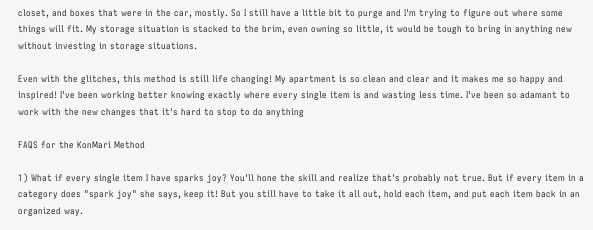closet, and boxes that were in the car, mostly. So I still have a little bit to purge and I'm trying to figure out where some things will fit. My storage situation is stacked to the brim, even owning so little, it would be tough to bring in anything new without investing in storage situations.

Even with the glitches, this method is still life changing! My apartment is so clean and clear and it makes me so happy and inspired! I've been working better knowing exactly where every single item is and wasting less time. I've been so adamant to work with the new changes that it's hard to stop to do anything

FAQS for the KonMari Method

1) What if every single item I have sparks joy? You'll hone the skill and realize that's probably not true. But if every item in a category does "spark joy" she says, keep it! But you still have to take it all out, hold each item, and put each item back in an organized way.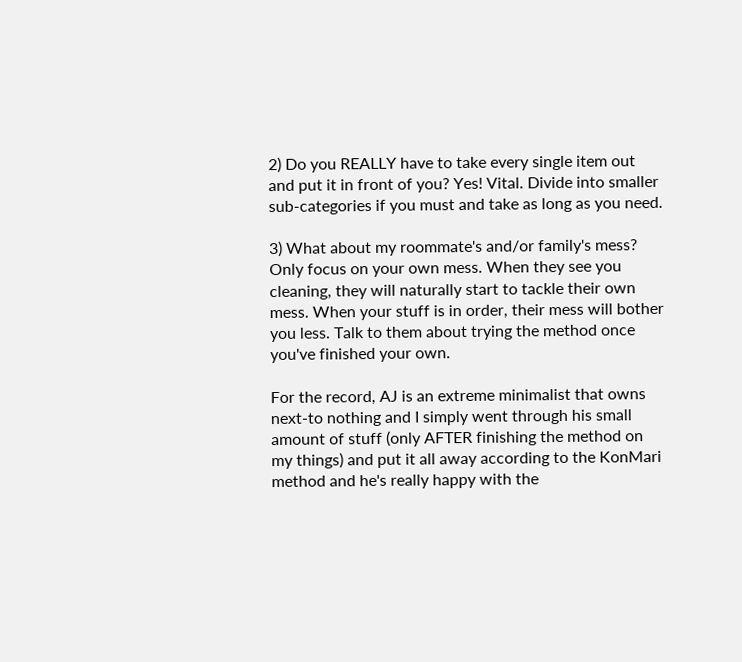2) Do you REALLY have to take every single item out and put it in front of you? Yes! Vital. Divide into smaller sub-categories if you must and take as long as you need.

3) What about my roommate's and/or family's mess? Only focus on your own mess. When they see you cleaning, they will naturally start to tackle their own mess. When your stuff is in order, their mess will bother you less. Talk to them about trying the method once you've finished your own.

For the record, AJ is an extreme minimalist that owns next-to nothing and I simply went through his small amount of stuff (only AFTER finishing the method on my things) and put it all away according to the KonMari method and he's really happy with the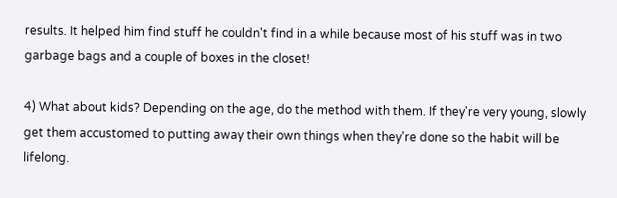results. It helped him find stuff he couldn't find in a while because most of his stuff was in two garbage bags and a couple of boxes in the closet!

4) What about kids? Depending on the age, do the method with them. If they're very young, slowly get them accustomed to putting away their own things when they're done so the habit will be lifelong.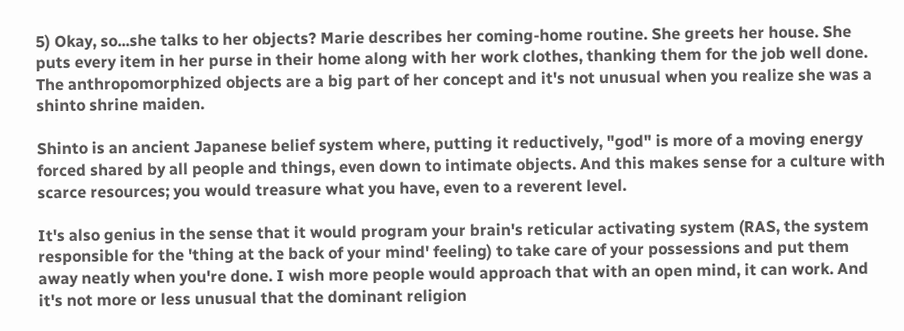5) Okay, so...she talks to her objects? Marie describes her coming-home routine. She greets her house. She puts every item in her purse in their home along with her work clothes, thanking them for the job well done. The anthropomorphized objects are a big part of her concept and it's not unusual when you realize she was a shinto shrine maiden.

Shinto is an ancient Japanese belief system where, putting it reductively, "god" is more of a moving energy forced shared by all people and things, even down to intimate objects. And this makes sense for a culture with scarce resources; you would treasure what you have, even to a reverent level.

It's also genius in the sense that it would program your brain's reticular activating system (RAS, the system responsible for the 'thing at the back of your mind' feeling) to take care of your possessions and put them away neatly when you're done. I wish more people would approach that with an open mind, it can work. And it's not more or less unusual that the dominant religion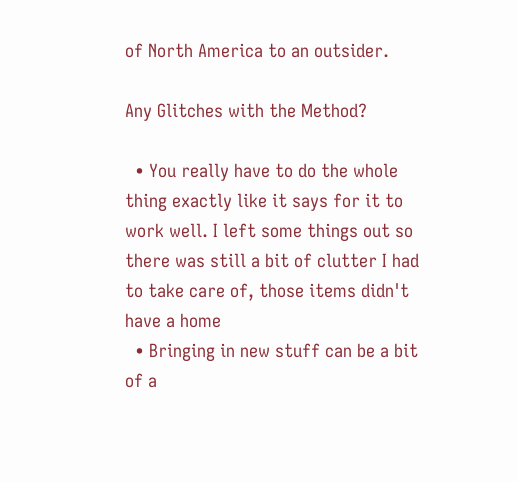of North America to an outsider.

Any Glitches with the Method?

  • You really have to do the whole thing exactly like it says for it to work well. I left some things out so there was still a bit of clutter I had to take care of, those items didn't have a home
  • Bringing in new stuff can be a bit of a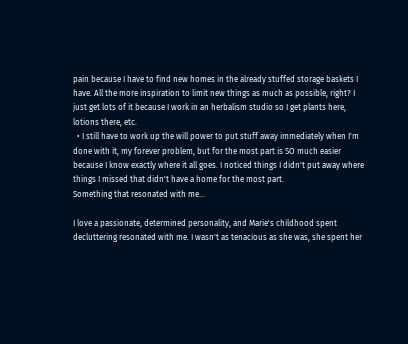pain because I have to find new homes in the already stuffed storage baskets I have. All the more inspiration to limit new things as much as possible, right? I just get lots of it because I work in an herbalism studio so I get plants here, lotions there, etc.
  • I still have to work up the will power to put stuff away immediately when I'm done with it, my forever problem, but for the most part is SO much easier because I know exactly where it all goes. I noticed things I didn't put away where things I missed that didn't have a home for the most part.
Something that resonated with me...

I love a passionate, determined personality, and Marie's childhood spent decluttering resonated with me. I wasn't as tenacious as she was, she spent her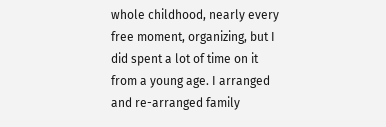whole childhood, nearly every free moment, organizing, but I did spent a lot of time on it from a young age. I arranged and re-arranged family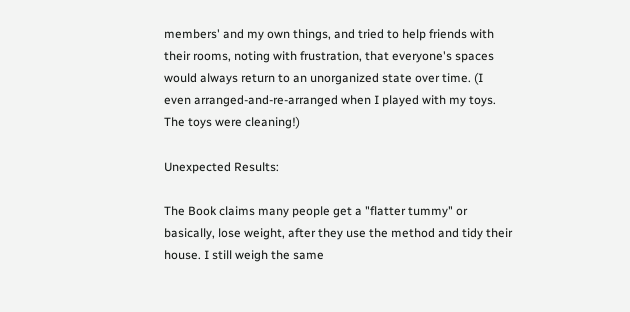members' and my own things, and tried to help friends with their rooms, noting with frustration, that everyone's spaces would always return to an unorganized state over time. (I even arranged-and-re-arranged when I played with my toys. The toys were cleaning!)

Unexpected Results:

The Book claims many people get a "flatter tummy" or basically, lose weight, after they use the method and tidy their house. I still weigh the same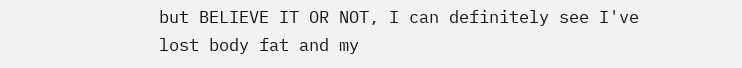but BELIEVE IT OR NOT, I can definitely see I've lost body fat and my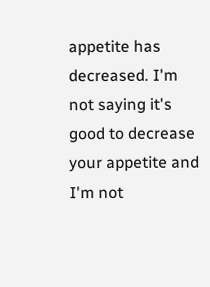appetite has decreased. I'm not saying it's good to decrease your appetite and I'm not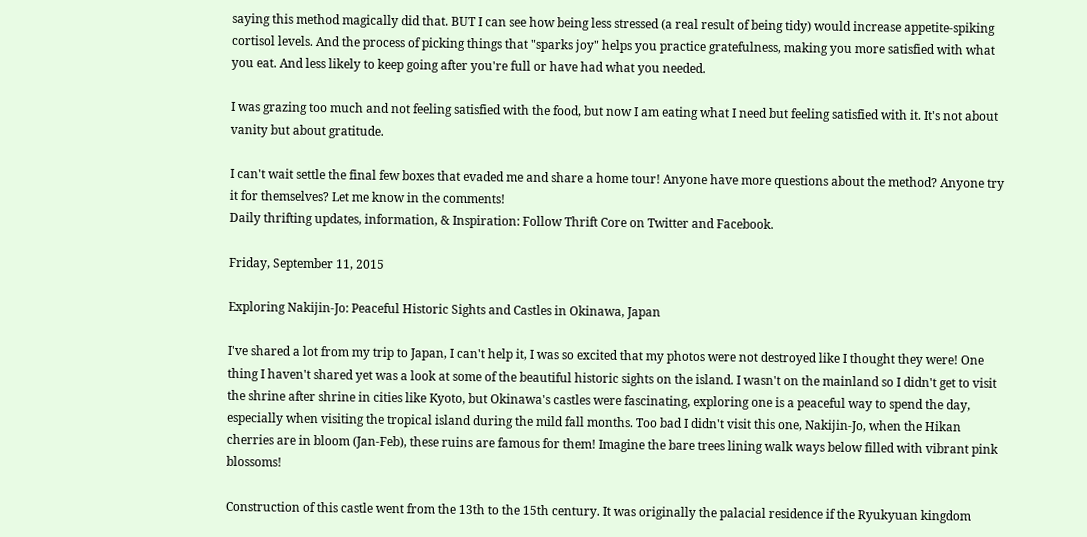saying this method magically did that. BUT I can see how being less stressed (a real result of being tidy) would increase appetite-spiking cortisol levels. And the process of picking things that "sparks joy" helps you practice gratefulness, making you more satisfied with what you eat. And less likely to keep going after you're full or have had what you needed.

I was grazing too much and not feeling satisfied with the food, but now I am eating what I need but feeling satisfied with it. It's not about vanity but about gratitude.

I can't wait settle the final few boxes that evaded me and share a home tour! Anyone have more questions about the method? Anyone try it for themselves? Let me know in the comments!
Daily thrifting updates, information, & Inspiration: Follow Thrift Core on Twitter and Facebook.

Friday, September 11, 2015

Exploring Nakijin-Jo: Peaceful Historic Sights and Castles in Okinawa, Japan

I've shared a lot from my trip to Japan, I can't help it, I was so excited that my photos were not destroyed like I thought they were! One thing I haven't shared yet was a look at some of the beautiful historic sights on the island. I wasn't on the mainland so I didn't get to visit the shrine after shrine in cities like Kyoto, but Okinawa's castles were fascinating, exploring one is a peaceful way to spend the day, especially when visiting the tropical island during the mild fall months. Too bad I didn't visit this one, Nakijin-Jo, when the Hikan cherries are in bloom (Jan-Feb), these ruins are famous for them! Imagine the bare trees lining walk ways below filled with vibrant pink blossoms!

Construction of this castle went from the 13th to the 15th century. It was originally the palacial residence if the Ryukyuan kingdom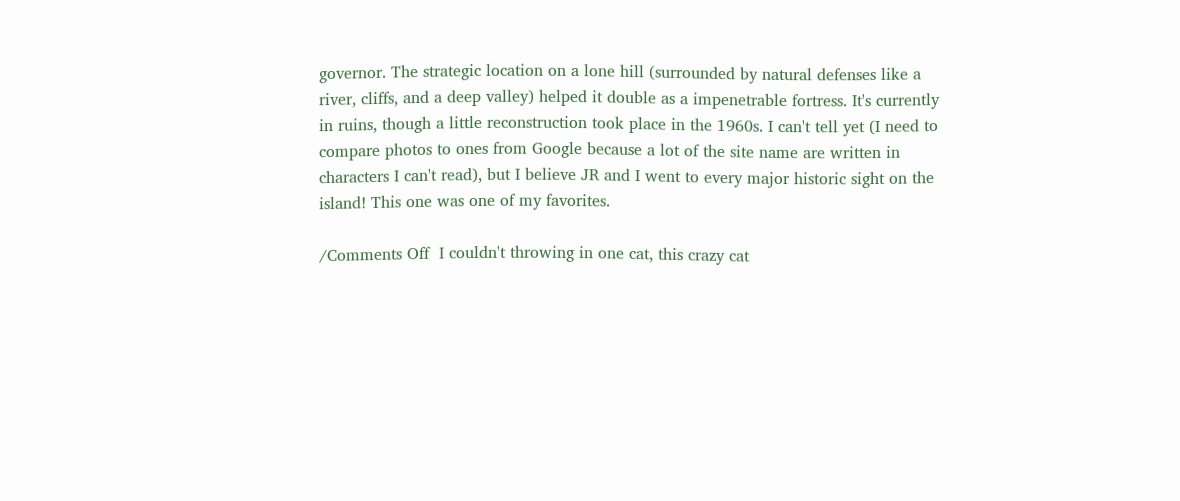governor. The strategic location on a lone hill (surrounded by natural defenses like a river, cliffs, and a deep valley) helped it double as a impenetrable fortress. It's currently in ruins, though a little reconstruction took place in the 1960s. I can't tell yet (I need to compare photos to ones from Google because a lot of the site name are written in characters I can't read), but I believe JR and I went to every major historic sight on the island! This one was one of my favorites.

/Comments Off  I couldn't throwing in one cat, this crazy cat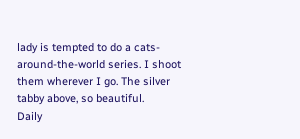lady is tempted to do a cats-around-the-world series. I shoot them wherever I go. The silver tabby above, so beautiful.
Daily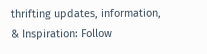thrifting updates, information, & Inspiration: Follow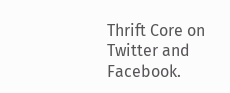Thrift Core on Twitter and Facebook.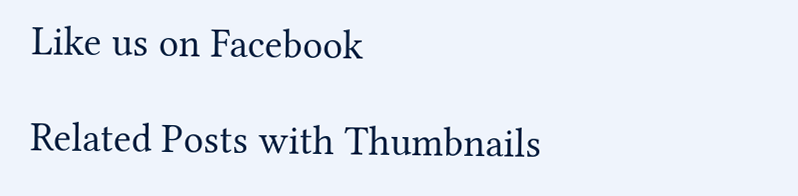Like us on Facebook

Related Posts with Thumbnails